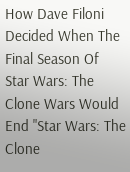How Dave Filoni Decided When The Final Season Of Star Wars: The Clone Wars Would End "Star Wars: The Clone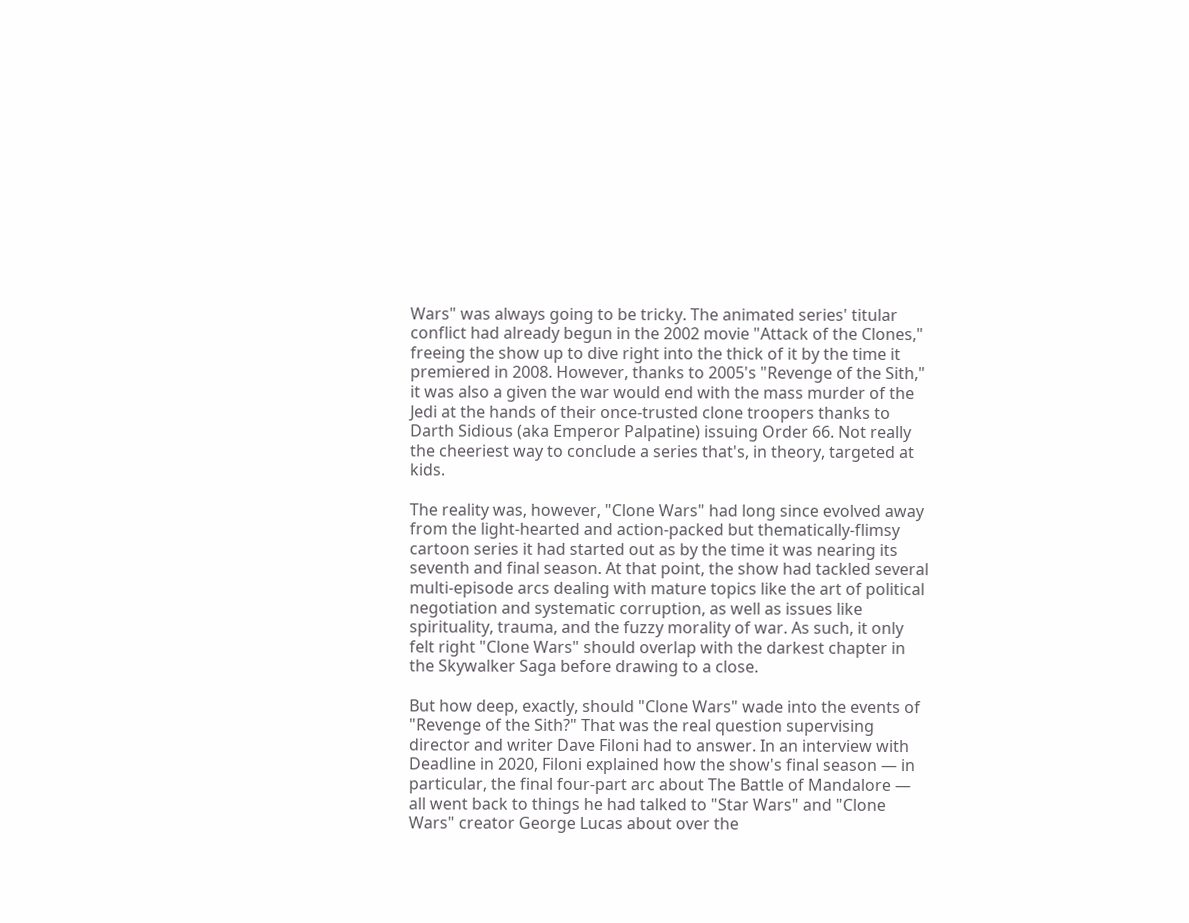Wars" was always going to be tricky. The animated series' titular conflict had already begun in the 2002 movie "Attack of the Clones," freeing the show up to dive right into the thick of it by the time it premiered in 2008. However, thanks to 2005's "Revenge of the Sith," it was also a given the war would end with the mass murder of the Jedi at the hands of their once-trusted clone troopers thanks to Darth Sidious (aka Emperor Palpatine) issuing Order 66. Not really the cheeriest way to conclude a series that's, in theory, targeted at kids.

The reality was, however, "Clone Wars" had long since evolved away from the light-hearted and action-packed but thematically-flimsy cartoon series it had started out as by the time it was nearing its seventh and final season. At that point, the show had tackled several multi-episode arcs dealing with mature topics like the art of political negotiation and systematic corruption, as well as issues like spirituality, trauma, and the fuzzy morality of war. As such, it only felt right "Clone Wars" should overlap with the darkest chapter in the Skywalker Saga before drawing to a close.

But how deep, exactly, should "Clone Wars" wade into the events of "Revenge of the Sith?" That was the real question supervising director and writer Dave Filoni had to answer. In an interview with Deadline in 2020, Filoni explained how the show's final season — in particular, the final four-part arc about The Battle of Mandalore — all went back to things he had talked to "Star Wars" and "Clone Wars" creator George Lucas about over the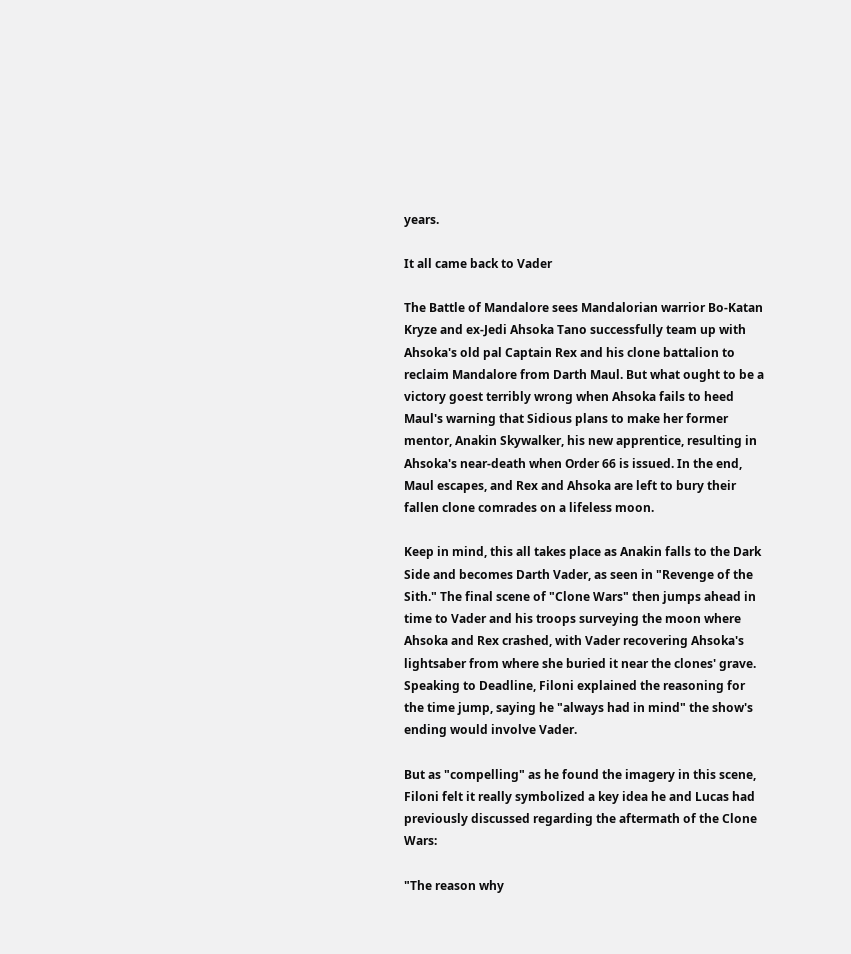years.

It all came back to Vader

The Battle of Mandalore sees Mandalorian warrior Bo-Katan Kryze and ex-Jedi Ahsoka Tano successfully team up with Ahsoka's old pal Captain Rex and his clone battalion to reclaim Mandalore from Darth Maul. But what ought to be a victory goest terribly wrong when Ahsoka fails to heed Maul's warning that Sidious plans to make her former mentor, Anakin Skywalker, his new apprentice, resulting in Ahsoka's near-death when Order 66 is issued. In the end, Maul escapes, and Rex and Ahsoka are left to bury their fallen clone comrades on a lifeless moon.

Keep in mind, this all takes place as Anakin falls to the Dark Side and becomes Darth Vader, as seen in "Revenge of the Sith." The final scene of "Clone Wars" then jumps ahead in time to Vader and his troops surveying the moon where Ahsoka and Rex crashed, with Vader recovering Ahsoka's lightsaber from where she buried it near the clones' grave. Speaking to Deadline, Filoni explained the reasoning for the time jump, saying he "always had in mind" the show's ending would involve Vader.

But as "compelling" as he found the imagery in this scene, Filoni felt it really symbolized a key idea he and Lucas had previously discussed regarding the aftermath of the Clone Wars:

"The reason why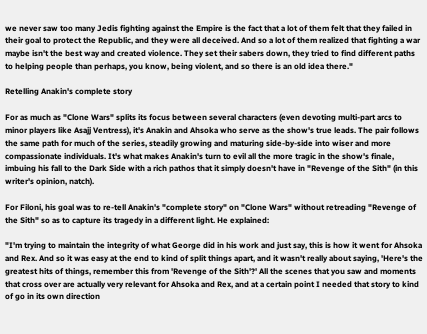we never saw too many Jedis fighting against the Empire is the fact that a lot of them felt that they failed in their goal to protect the Republic, and they were all deceived. And so a lot of them realized that fighting a war maybe isn't the best way and created violence. They set their sabers down, they tried to find different paths to helping people than perhaps, you know, being violent, and so there is an old idea there."

Retelling Anakin's complete story

For as much as "Clone Wars" splits its focus between several characters (even devoting multi-part arcs to minor players like Asajj Ventress), it's Anakin and Ahsoka who serve as the show's true leads. The pair follows the same path for much of the series, steadily growing and maturing side-by-side into wiser and more compassionate individuals. It's what makes Anakin's turn to evil all the more tragic in the show's finale, imbuing his fall to the Dark Side with a rich pathos that it simply doesn't have in "Revenge of the Sith" (in this writer's opinion, natch).

For Filoni, his goal was to re-tell Anakin's "complete story" on "Clone Wars" without retreading "Revenge of the Sith" so as to capture its tragedy in a different light. He explained:

"I'm trying to maintain the integrity of what George did in his work and just say, this is how it went for Ahsoka and Rex. And so it was easy at the end to kind of split things apart, and it wasn't really about saying, 'Here's the greatest hits of things, remember this from 'Revenge of the Sith'?' All the scenes that you saw and moments that cross over are actually very relevant for Ahsoka and Rex, and at a certain point I needed that story to kind of go in its own direction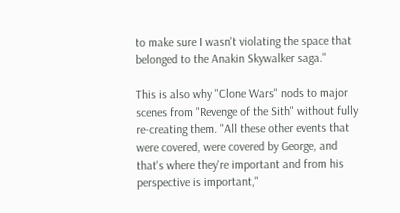to make sure I wasn't violating the space that belonged to the Anakin Skywalker saga."

This is also why "Clone Wars" nods to major scenes from "Revenge of the Sith" without fully re-creating them. "All these other events that were covered, were covered by George, and that's where they're important and from his perspective is important,"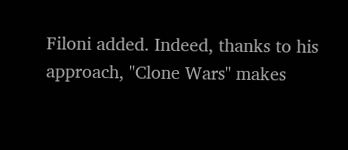Filoni added. Indeed, thanks to his approach, "Clone Wars" makes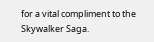for a vital compliment to the Skywalker Saga.